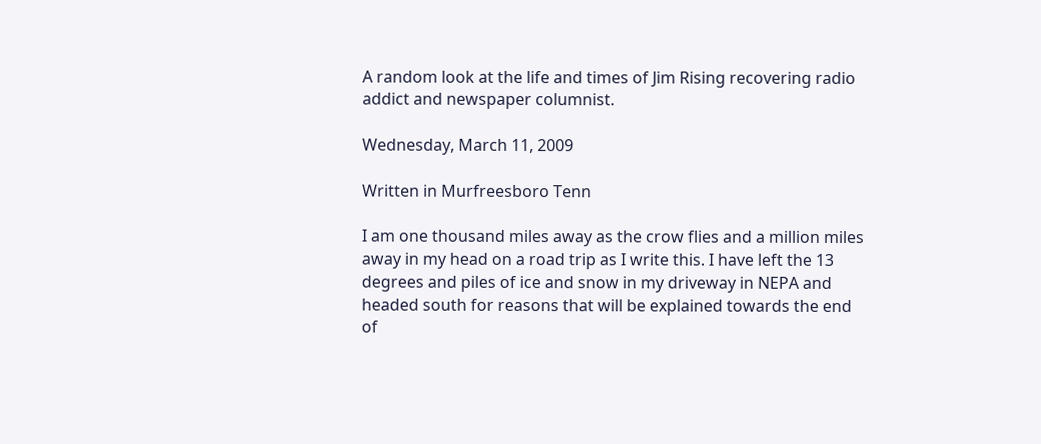A random look at the life and times of Jim Rising recovering radio addict and newspaper columnist.

Wednesday, March 11, 2009

Written in Murfreesboro Tenn

I am one thousand miles away as the crow flies and a million miles away in my head on a road trip as I write this. I have left the 13 degrees and piles of ice and snow in my driveway in NEPA and headed south for reasons that will be explained towards the end of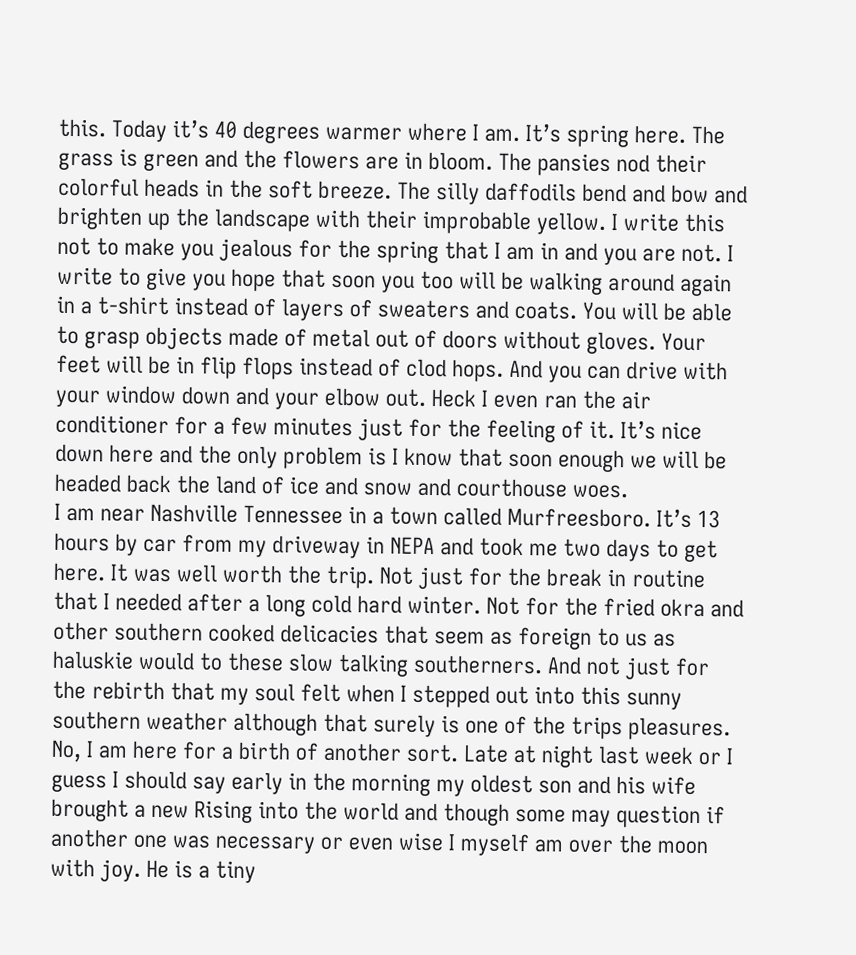this. Today it’s 40 degrees warmer where I am. It’s spring here. The grass is green and the flowers are in bloom. The pansies nod their colorful heads in the soft breeze. The silly daffodils bend and bow and brighten up the landscape with their improbable yellow. I write this not to make you jealous for the spring that I am in and you are not. I write to give you hope that soon you too will be walking around again in a t-shirt instead of layers of sweaters and coats. You will be able to grasp objects made of metal out of doors without gloves. Your feet will be in flip flops instead of clod hops. And you can drive with your window down and your elbow out. Heck I even ran the air conditioner for a few minutes just for the feeling of it. It’s nice down here and the only problem is I know that soon enough we will be headed back the land of ice and snow and courthouse woes.
I am near Nashville Tennessee in a town called Murfreesboro. It’s 13 hours by car from my driveway in NEPA and took me two days to get here. It was well worth the trip. Not just for the break in routine that I needed after a long cold hard winter. Not for the fried okra and other southern cooked delicacies that seem as foreign to us as haluskie would to these slow talking southerners. And not just for the rebirth that my soul felt when I stepped out into this sunny southern weather although that surely is one of the trips pleasures. No, I am here for a birth of another sort. Late at night last week or I guess I should say early in the morning my oldest son and his wife brought a new Rising into the world and though some may question if another one was necessary or even wise I myself am over the moon with joy. He is a tiny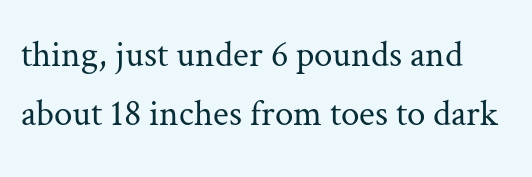thing, just under 6 pounds and about 18 inches from toes to dark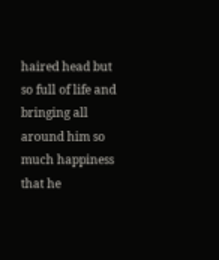haired head but so full of life and bringing all around him so much happiness that he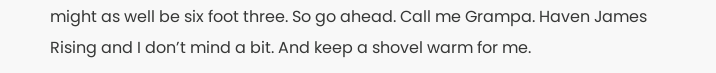might as well be six foot three. So go ahead. Call me Grampa. Haven James Rising and I don’t mind a bit. And keep a shovel warm for me.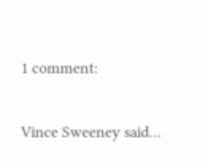1 comment:

Vince Sweeney said...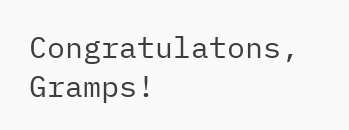Congratulatons, Gramps!